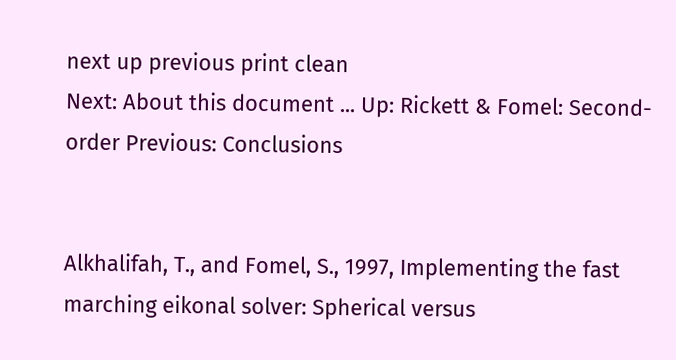next up previous print clean
Next: About this document ... Up: Rickett & Fomel: Second-order Previous: Conclusions


Alkhalifah, T., and Fomel, S., 1997, Implementing the fast marching eikonal solver: Spherical versus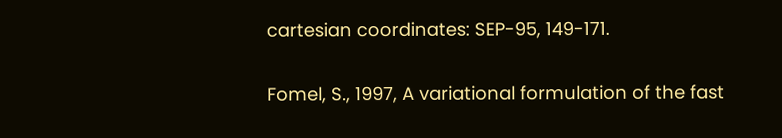cartesian coordinates: SEP-95, 149-171.

Fomel, S., 1997, A variational formulation of the fast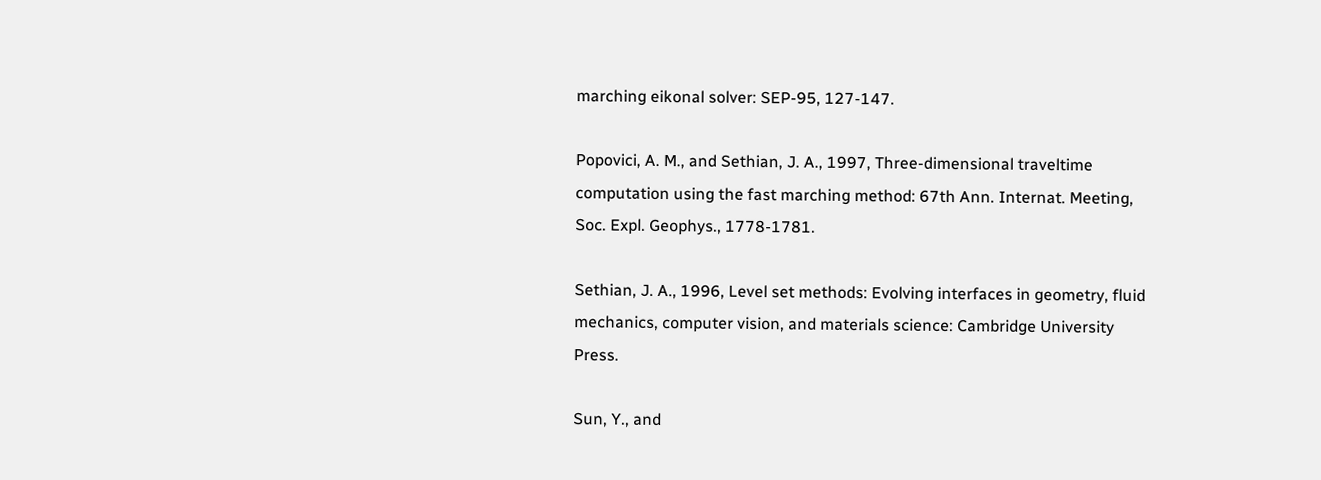marching eikonal solver: SEP-95, 127-147.

Popovici, A. M., and Sethian, J. A., 1997, Three-dimensional traveltime computation using the fast marching method: 67th Ann. Internat. Meeting, Soc. Expl. Geophys., 1778-1781.

Sethian, J. A., 1996, Level set methods: Evolving interfaces in geometry, fluid mechanics, computer vision, and materials science: Cambridge University Press.

Sun, Y., and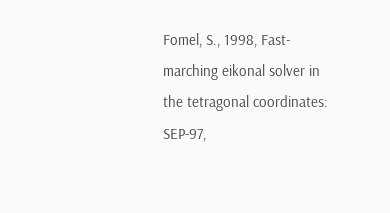Fomel, S., 1998, Fast-marching eikonal solver in the tetragonal coordinates: SEP-97,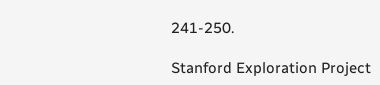241-250.

Stanford Exploration Project